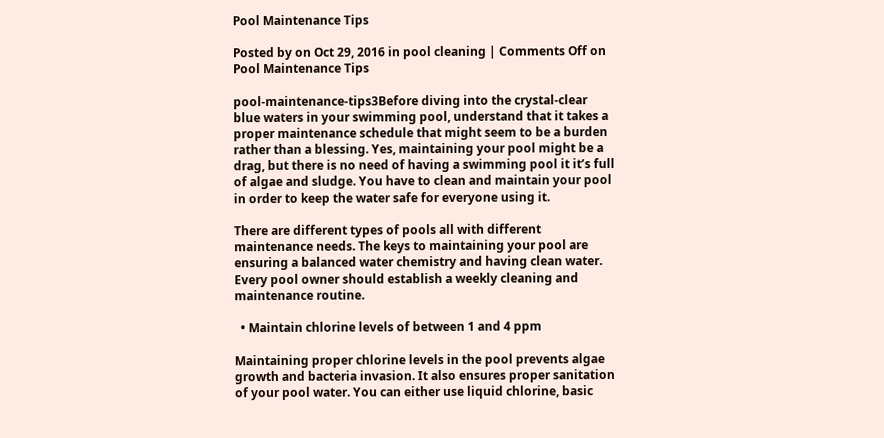Pool Maintenance Tips

Posted by on Oct 29, 2016 in pool cleaning | Comments Off on Pool Maintenance Tips

pool-maintenance-tips3Before diving into the crystal-clear blue waters in your swimming pool, understand that it takes a proper maintenance schedule that might seem to be a burden rather than a blessing. Yes, maintaining your pool might be a drag, but there is no need of having a swimming pool it it’s full of algae and sludge. You have to clean and maintain your pool in order to keep the water safe for everyone using it.

There are different types of pools all with different maintenance needs. The keys to maintaining your pool are ensuring a balanced water chemistry and having clean water. Every pool owner should establish a weekly cleaning and maintenance routine.

  • Maintain chlorine levels of between 1 and 4 ppm

Maintaining proper chlorine levels in the pool prevents algae growth and bacteria invasion. It also ensures proper sanitation of your pool water. You can either use liquid chlorine, basic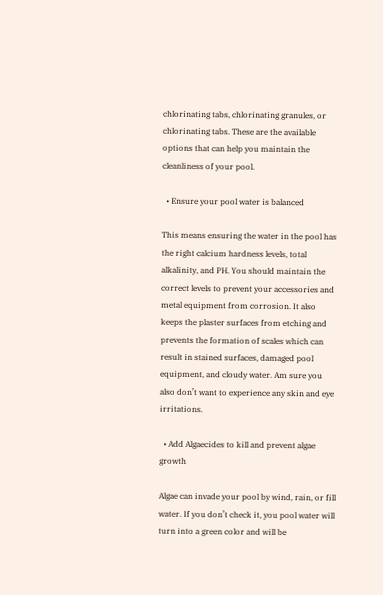chlorinating tabs, chlorinating granules, or chlorinating tabs. These are the available options that can help you maintain the cleanliness of your pool.

  • Ensure your pool water is balanced

This means ensuring the water in the pool has the right calcium hardness levels, total alkalinity, and PH. You should maintain the correct levels to prevent your accessories and metal equipment from corrosion. It also keeps the plaster surfaces from etching and prevents the formation of scales which can result in stained surfaces, damaged pool equipment, and cloudy water. Am sure you also don’t want to experience any skin and eye irritations.

  • Add Algaecides to kill and prevent algae growth

Algae can invade your pool by wind, rain, or fill water. If you don’t check it, you pool water will turn into a green color and will be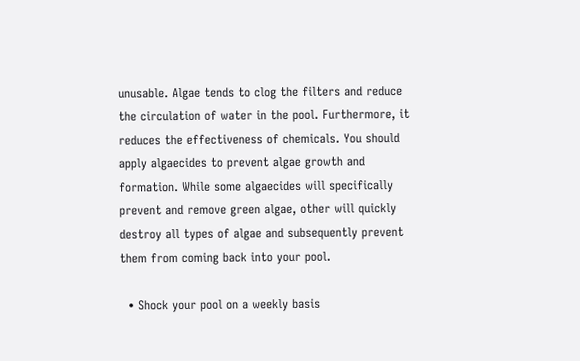unusable. Algae tends to clog the filters and reduce the circulation of water in the pool. Furthermore, it reduces the effectiveness of chemicals. You should apply algaecides to prevent algae growth and formation. While some algaecides will specifically prevent and remove green algae, other will quickly destroy all types of algae and subsequently prevent them from coming back into your pool.

  • Shock your pool on a weekly basis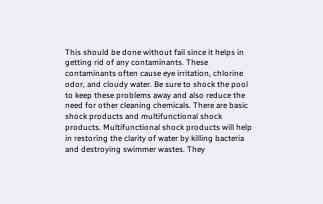This should be done without fail since it helps in getting rid of any contaminants. These contaminants often cause eye irritation, chlorine odor, and cloudy water. Be sure to shock the pool to keep these problems away and also reduce the need for other cleaning chemicals. There are basic shock products and multifunctional shock products. Multifunctional shock products will help in restoring the clarity of water by killing bacteria and destroying swimmer wastes. They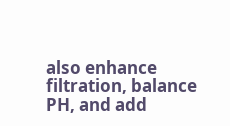also enhance filtration, balance PH, and add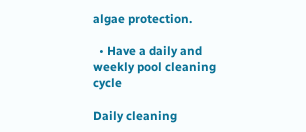algae protection.

  • Have a daily and weekly pool cleaning cycle

Daily cleaning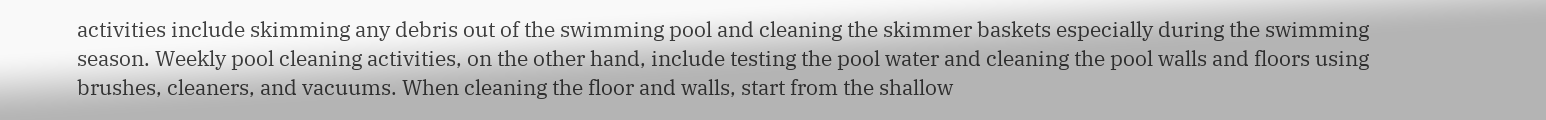activities include skimming any debris out of the swimming pool and cleaning the skimmer baskets especially during the swimming season. Weekly pool cleaning activities, on the other hand, include testing the pool water and cleaning the pool walls and floors using brushes, cleaners, and vacuums. When cleaning the floor and walls, start from the shallow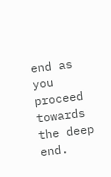end as you proceed towards the deep end.